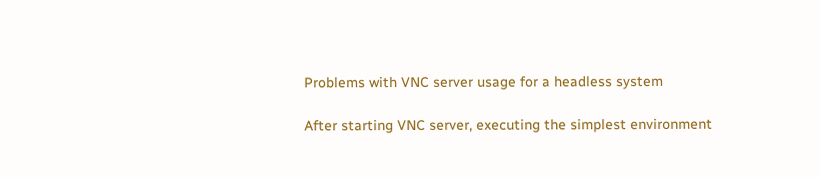Problems with VNC server usage for a headless system

After starting VNC server, executing the simplest environment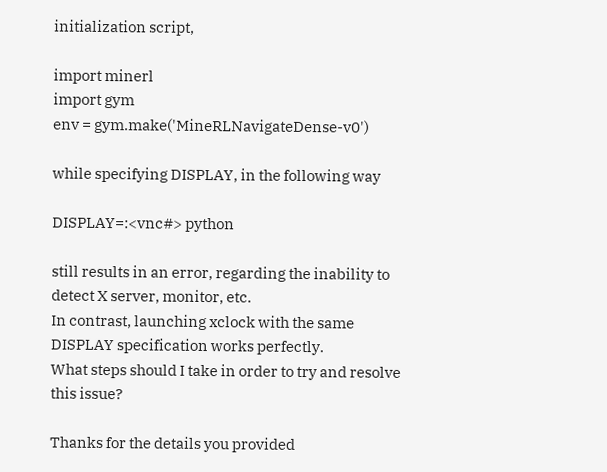initialization script,

import minerl
import gym
env = gym.make('MineRLNavigateDense-v0')

while specifying DISPLAY, in the following way

DISPLAY=:<vnc#> python

still results in an error, regarding the inability to detect X server, monitor, etc.
In contrast, launching xclock with the same DISPLAY specification works perfectly.
What steps should I take in order to try and resolve this issue?

Thanks for the details you provided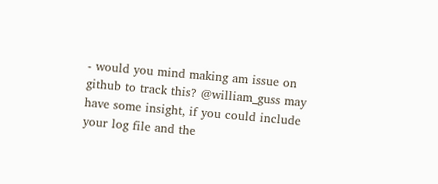- would you mind making am issue on github to track this? @william_guss may have some insight, if you could include your log file and the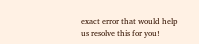exact error that would help us resolve this for you!